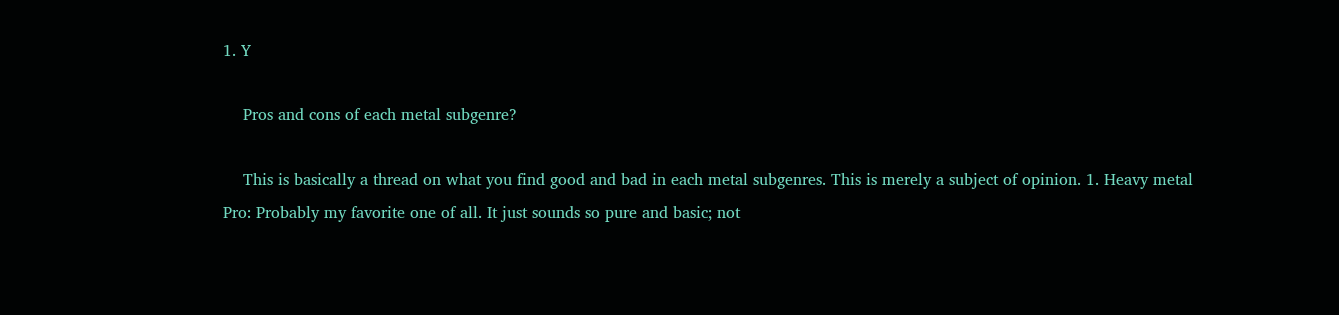1. Y

    Pros and cons of each metal subgenre?

    This is basically a thread on what you find good and bad in each metal subgenres. This is merely a subject of opinion. 1. Heavy metal Pro: Probably my favorite one of all. It just sounds so pure and basic; not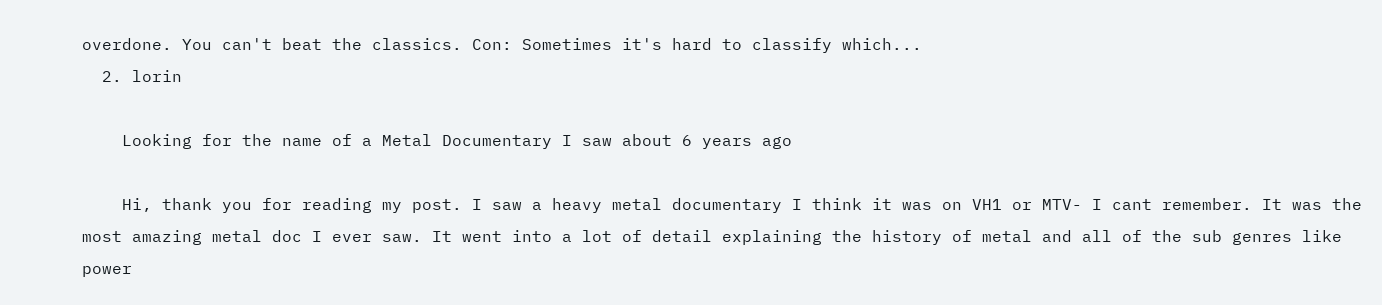overdone. You can't beat the classics. Con: Sometimes it's hard to classify which...
  2. lorin

    Looking for the name of a Metal Documentary I saw about 6 years ago

    Hi, thank you for reading my post. I saw a heavy metal documentary I think it was on VH1 or MTV- I cant remember. It was the most amazing metal doc I ever saw. It went into a lot of detail explaining the history of metal and all of the sub genres like power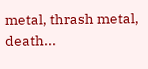metal, thrash metal, death...